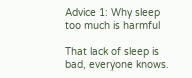Advice 1: Why sleep too much is harmful

That lack of sleep is bad, everyone knows.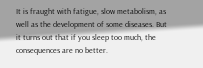It is fraught with fatigue, slow metabolism, as well as the development of some diseases. But it turns out that if you sleep too much, the consequences are no better.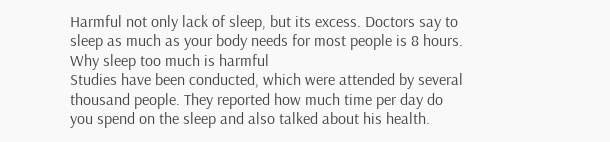Harmful not only lack of sleep, but its excess. Doctors say to sleep as much as your body needs for most people is 8 hours.
Why sleep too much is harmful
Studies have been conducted, which were attended by several thousand people. They reported how much time per day do you spend on the sleep and also talked about his health.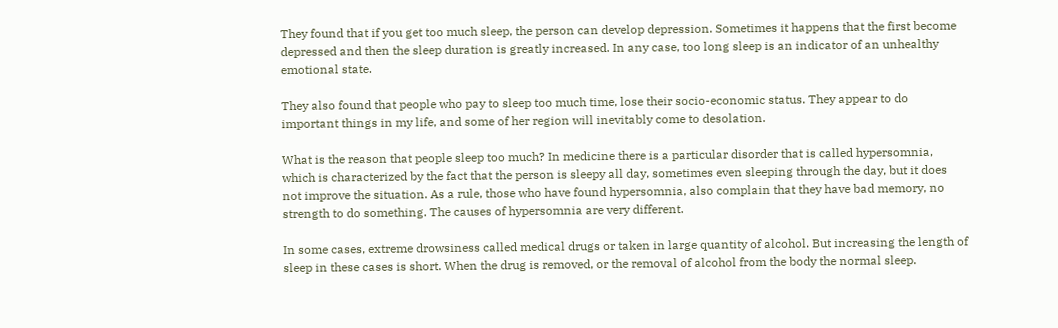They found that if you get too much sleep, the person can develop depression. Sometimes it happens that the first become depressed and then the sleep duration is greatly increased. In any case, too long sleep is an indicator of an unhealthy emotional state.

They also found that people who pay to sleep too much time, lose their socio-economic status. They appear to do important things in my life, and some of her region will inevitably come to desolation.

What is the reason that people sleep too much? In medicine there is a particular disorder that is called hypersomnia, which is characterized by the fact that the person is sleepy all day, sometimes even sleeping through the day, but it does not improve the situation. As a rule, those who have found hypersomnia, also complain that they have bad memory, no strength to do something. The causes of hypersomnia are very different.

In some cases, extreme drowsiness called medical drugs or taken in large quantity of alcohol. But increasing the length of sleep in these cases is short. When the drug is removed, or the removal of alcohol from the body the normal sleep.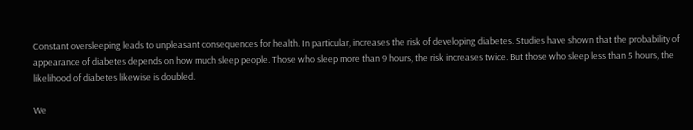Constant oversleeping leads to unpleasant consequences for health. In particular, increases the risk of developing diabetes. Studies have shown that the probability of appearance of diabetes depends on how much sleep people. Those who sleep more than 9 hours, the risk increases twice. But those who sleep less than 5 hours, the likelihood of diabetes likewise is doubled.

We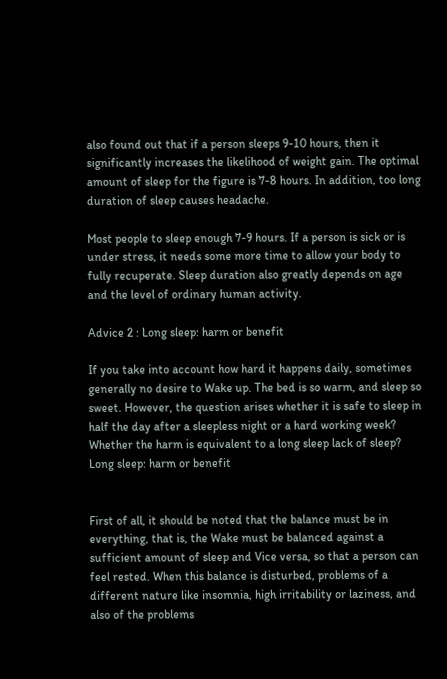also found out that if a person sleeps 9-10 hours, then it significantly increases the likelihood of weight gain. The optimal amount of sleep for the figure is 7-8 hours. In addition, too long duration of sleep causes headache.

Most people to sleep enough 7-9 hours. If a person is sick or is under stress, it needs some more time to allow your body to fully recuperate. Sleep duration also greatly depends on age and the level of ordinary human activity.

Advice 2 : Long sleep: harm or benefit

If you take into account how hard it happens daily, sometimes generally no desire to Wake up. The bed is so warm, and sleep so sweet. However, the question arises whether it is safe to sleep in half the day after a sleepless night or a hard working week? Whether the harm is equivalent to a long sleep lack of sleep?
Long sleep: harm or benefit


First of all, it should be noted that the balance must be in everything, that is, the Wake must be balanced against a sufficient amount of sleep and Vice versa, so that a person can feel rested. When this balance is disturbed, problems of a different nature like insomnia, high irritability or laziness, and also of the problems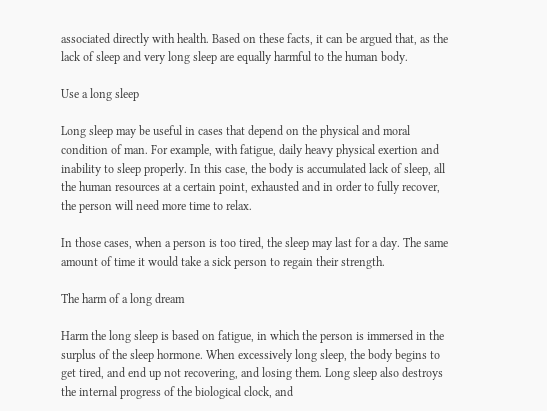associated directly with health. Based on these facts, it can be argued that, as the lack of sleep and very long sleep are equally harmful to the human body.

Use a long sleep

Long sleep may be useful in cases that depend on the physical and moral condition of man. For example, with fatigue, daily heavy physical exertion and inability to sleep properly. In this case, the body is accumulated lack of sleep, all the human resources at a certain point, exhausted and in order to fully recover, the person will need more time to relax.

In those cases, when a person is too tired, the sleep may last for a day. The same amount of time it would take a sick person to regain their strength.

The harm of a long dream

Harm the long sleep is based on fatigue, in which the person is immersed in the surplus of the sleep hormone. When excessively long sleep, the body begins to get tired, and end up not recovering, and losing them. Long sleep also destroys the internal progress of the biological clock, and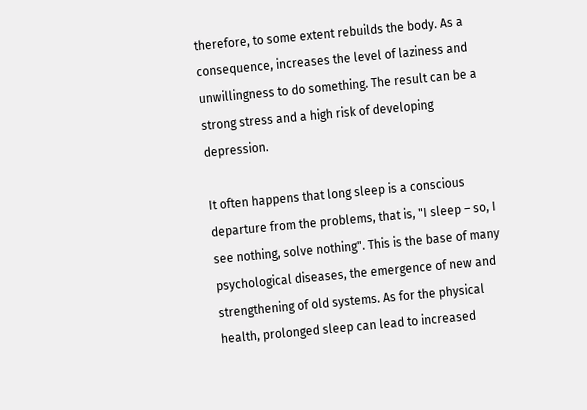therefore, to some extent rebuilds the body. As a consequence, increases the level of laziness and unwillingness to do something. The result can be a strong stress and a high risk of developing depression.

It often happens that long sleep is a conscious departure from the problems, that is, "I sleep – so, I see nothing, solve nothing". This is the base of many psychological diseases, the emergence of new and strengthening of old systems. As for the physical health, prolonged sleep can lead to increased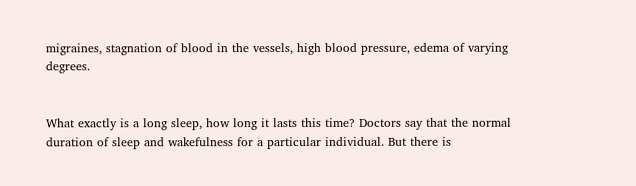migraines, stagnation of blood in the vessels, high blood pressure, edema of varying degrees.


What exactly is a long sleep, how long it lasts this time? Doctors say that the normal duration of sleep and wakefulness for a particular individual. But there is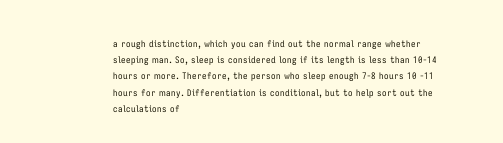a rough distinction, which you can find out the normal range whether sleeping man. So, sleep is considered long if its length is less than 10-14 hours or more. Therefore, the person who sleep enough 7-8 hours 10 -11 hours for many. Differentiation is conditional, but to help sort out the calculations of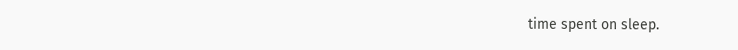time spent on sleep.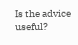Is the advice useful?